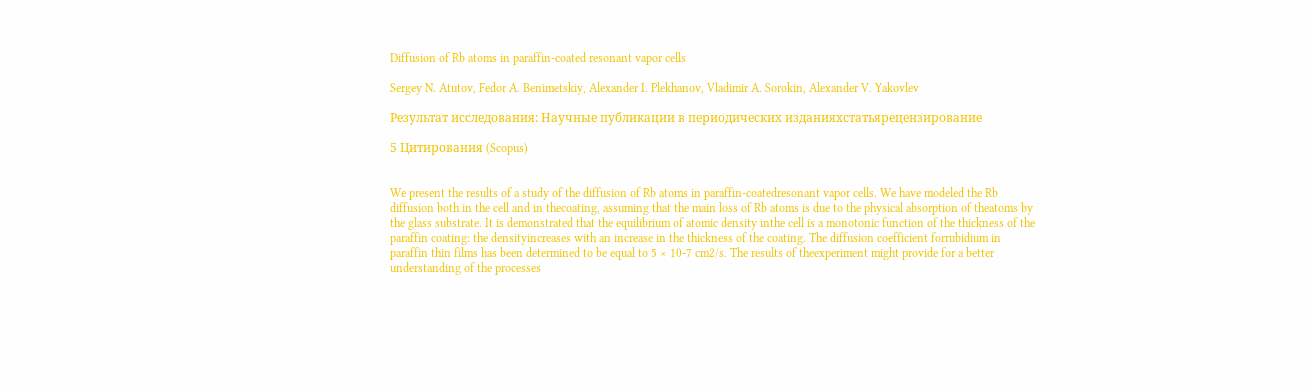Diffusion of Rb atoms in paraffin-coated resonant vapor cells

Sergey N. Atutov, Fedor A. Benimetskiy, Alexander I. Plekhanov, Vladimir A. Sorokin, Alexander V. Yakovlev

Результат исследования: Научные публикации в периодических изданияхстатьярецензирование

5 Цитирования (Scopus)


We present the results of a study of the diffusion of Rb atoms in paraffin-coatedresonant vapor cells. We have modeled the Rb diffusion both in the cell and in thecoating, assuming that the main loss of Rb atoms is due to the physical absorption of theatoms by the glass substrate. It is demonstrated that the equilibrium of atomic density inthe cell is a monotonic function of the thickness of the paraffin coating: the densityincreases with an increase in the thickness of the coating. The diffusion coefficient forrubidium in paraffin thin films has been determined to be equal to 5 × 10-7 cm2/s. The results of theexperiment might provide for a better understanding of the processes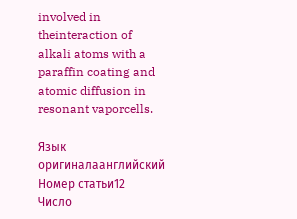involved in theinteraction of alkali atoms with a paraffin coating and atomic diffusion in resonant vaporcells.

Язык оригиналаанглийский
Номер статьи12
Число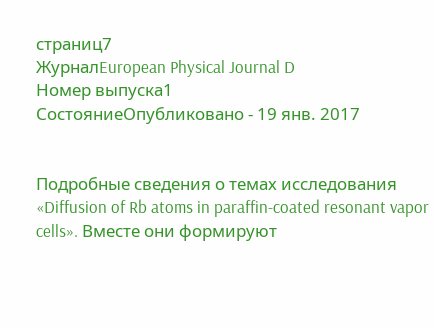страниц7
ЖурналEuropean Physical Journal D
Номер выпуска1
СостояниеОпубликовано - 19 янв. 2017


Подробные сведения о темах исследования «Diffusion of Rb atoms in paraffin-coated resonant vapor cells». Вместе они формируют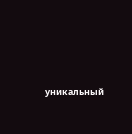уникальный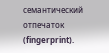семантический отпечаток (fingerprint).